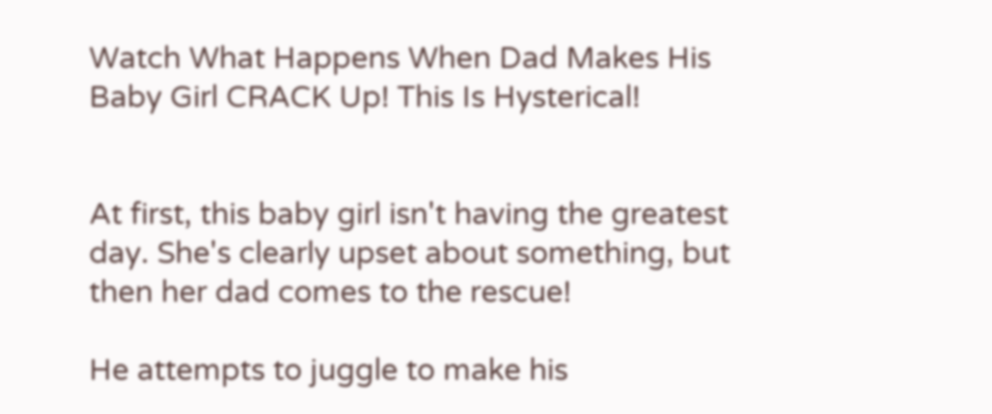Watch What Happens When Dad Makes His Baby Girl CRACK Up! This Is Hysterical!


At first, this baby girl isn't having the greatest day. She's clearly upset about something, but then her dad comes to the rescue!

He attempts to juggle to make his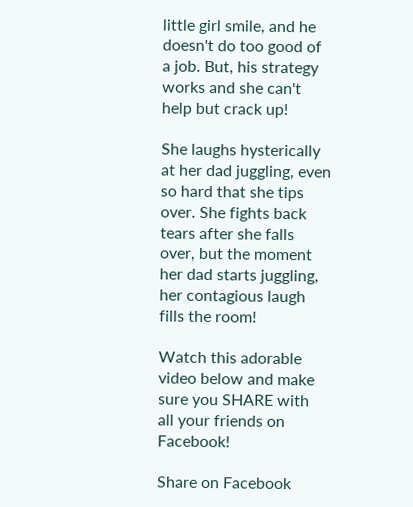little girl smile, and he doesn't do too good of a job. But, his strategy works and she can't help but crack up!

She laughs hysterically at her dad juggling, even so hard that she tips over. She fights back tears after she falls over, but the moment her dad starts juggling, her contagious laugh fills the room!

Watch this adorable video below and make sure you SHARE with all your friends on Facebook!

Share on Facebook